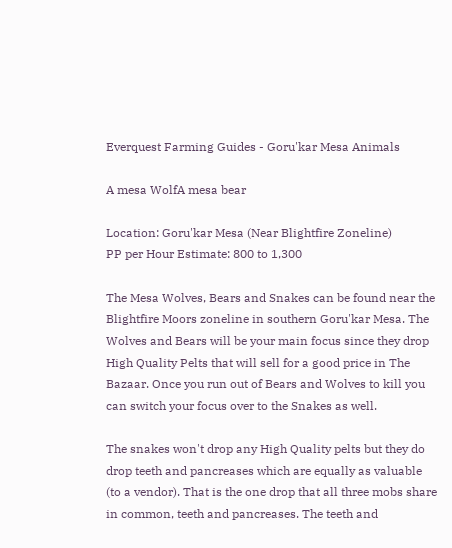Everquest Farming Guides - Goru'kar Mesa Animals

A mesa WolfA mesa bear

Location: Goru'kar Mesa (Near Blightfire Zoneline)
PP per Hour Estimate: 800 to 1,300

The Mesa Wolves, Bears and Snakes can be found near the Blightfire Moors zoneline in southern Goru'kar Mesa. The Wolves and Bears will be your main focus since they drop High Quality Pelts that will sell for a good price in The Bazaar. Once you run out of Bears and Wolves to kill you can switch your focus over to the Snakes as well.

The snakes won't drop any High Quality pelts but they do drop teeth and pancreases which are equally as valuable (to a vendor). That is the one drop that all three mobs share in common, teeth and pancreases. The teeth and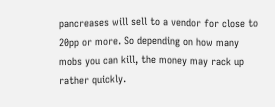pancreases will sell to a vendor for close to 20pp or more. So depending on how many mobs you can kill, the money may rack up rather quickly.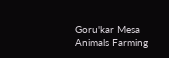Goru'kar Mesa Animals Farming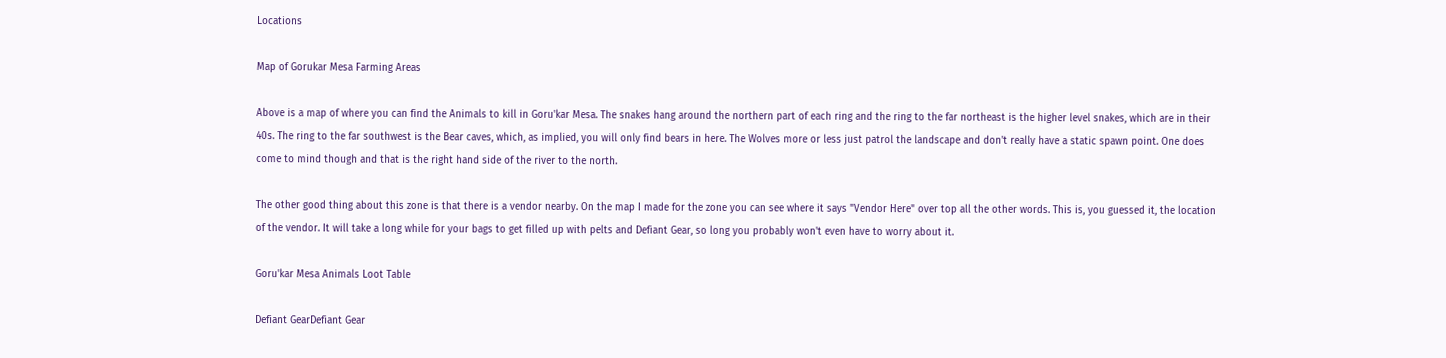Locations

Map of Gorukar Mesa Farming Areas

Above is a map of where you can find the Animals to kill in Goru'kar Mesa. The snakes hang around the northern part of each ring and the ring to the far northeast is the higher level snakes, which are in their 40s. The ring to the far southwest is the Bear caves, which, as implied, you will only find bears in here. The Wolves more or less just patrol the landscape and don't really have a static spawn point. One does come to mind though and that is the right hand side of the river to the north.

The other good thing about this zone is that there is a vendor nearby. On the map I made for the zone you can see where it says "Vendor Here" over top all the other words. This is, you guessed it, the location of the vendor. It will take a long while for your bags to get filled up with pelts and Defiant Gear, so long you probably won't even have to worry about it.

Goru'kar Mesa Animals Loot Table

Defiant GearDefiant Gear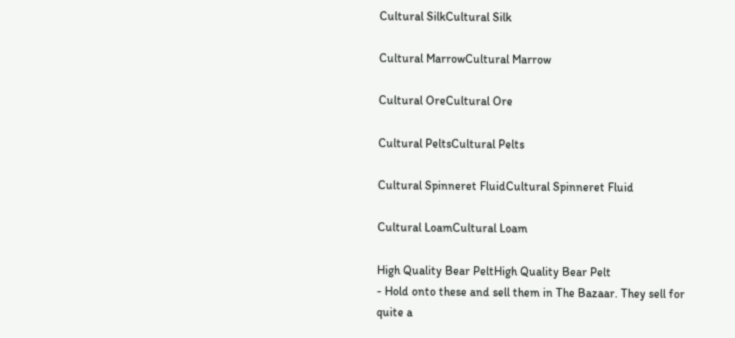Cultural SilkCultural Silk

Cultural MarrowCultural Marrow

Cultural OreCultural Ore

Cultural PeltsCultural Pelts

Cultural Spinneret FluidCultural Spinneret Fluid

Cultural LoamCultural Loam

High Quality Bear PeltHigh Quality Bear Pelt
- Hold onto these and sell them in The Bazaar. They sell for quite a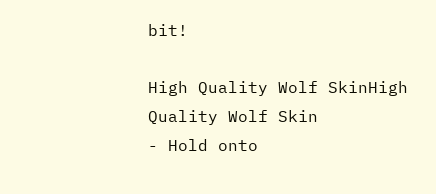bit!

High Quality Wolf SkinHigh Quality Wolf Skin
- Hold onto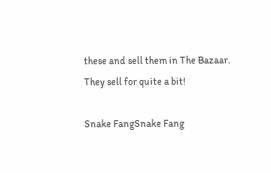these and sell them in The Bazaar. They sell for quite a bit!

Snake FangSnake Fang